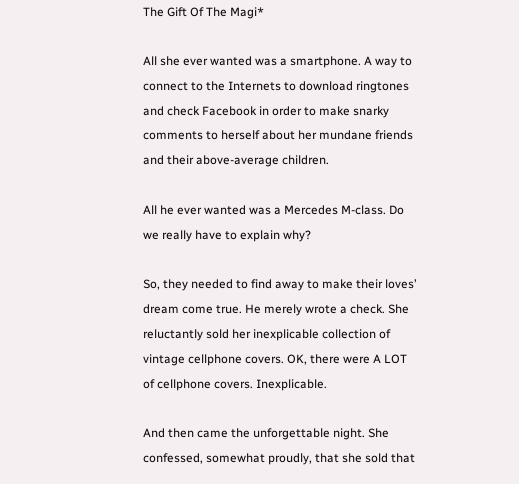The Gift Of The Magi*

All she ever wanted was a smartphone. A way to connect to the Internets to download ringtones and check Facebook in order to make snarky comments to herself about her mundane friends and their above-average children.

All he ever wanted was a Mercedes M-class. Do we really have to explain why?

So, they needed to find away to make their loves’ dream come true. He merely wrote a check. She reluctantly sold her inexplicable collection of vintage cellphone covers. OK, there were A LOT of cellphone covers. Inexplicable.

And then came the unforgettable night. She confessed, somewhat proudly, that she sold that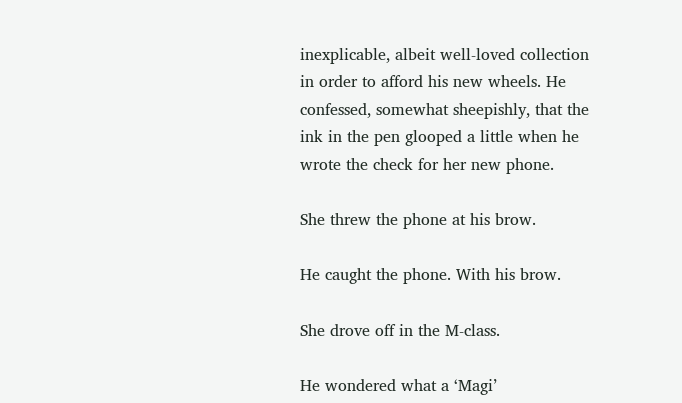inexplicable, albeit well-loved collection in order to afford his new wheels. He confessed, somewhat sheepishly, that the ink in the pen glooped a little when he wrote the check for her new phone.

She threw the phone at his brow.

He caught the phone. With his brow.

She drove off in the M-class.

He wondered what a ‘Magi’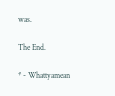was.

The End.

* - Whattyamean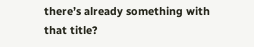there’s already something with that title?